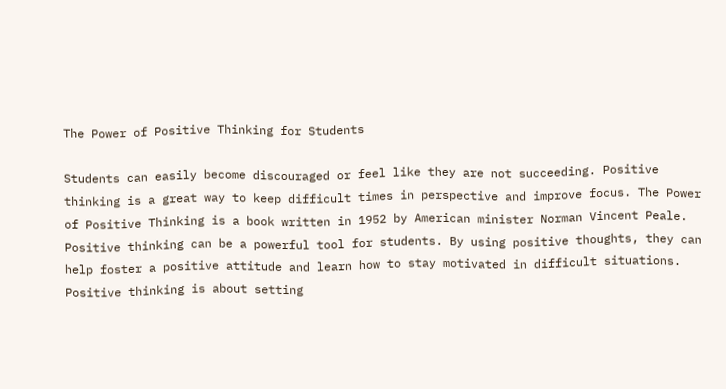The Power of Positive Thinking for Students

Students can easily become discouraged or feel like they are not succeeding. Positive thinking is a great way to keep difficult times in perspective and improve focus. The Power of Positive Thinking is a book written in 1952 by American minister Norman Vincent Peale. Positive thinking can be a powerful tool for students. By using positive thoughts, they can help foster a positive attitude and learn how to stay motivated in difficult situations. Positive thinking is about setting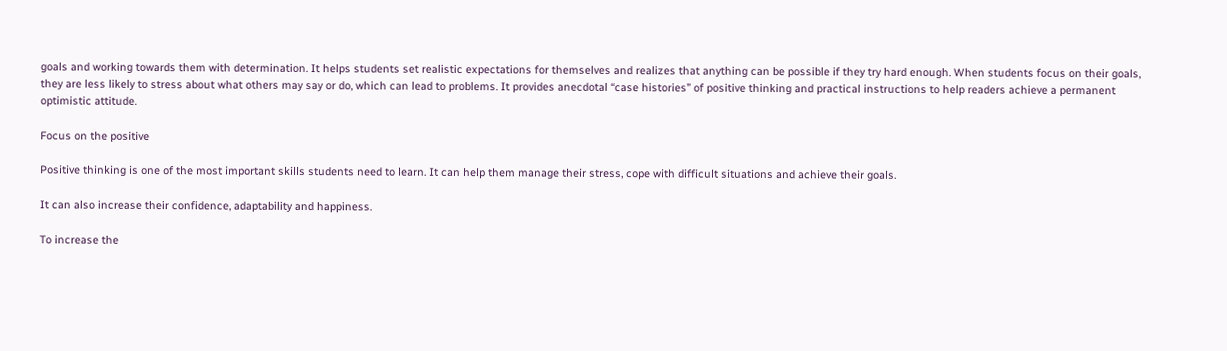goals and working towards them with determination. It helps students set realistic expectations for themselves and realizes that anything can be possible if they try hard enough. When students focus on their goals, they are less likely to stress about what others may say or do, which can lead to problems. It provides anecdotal “case histories” of positive thinking and practical instructions to help readers achieve a permanent optimistic attitude.

Focus on the positive

Positive thinking is one of the most important skills students need to learn. It can help them manage their stress, cope with difficult situations and achieve their goals.

It can also increase their confidence, adaptability and happiness.

To increase the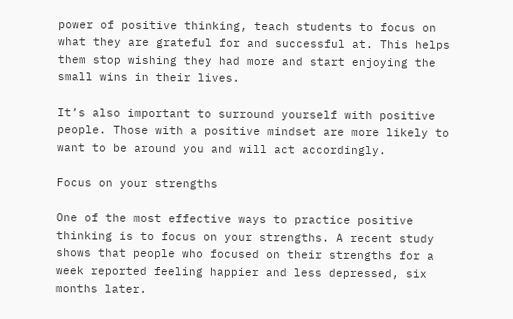power of positive thinking, teach students to focus on what they are grateful for and successful at. This helps them stop wishing they had more and start enjoying the small wins in their lives.

It’s also important to surround yourself with positive people. Those with a positive mindset are more likely to want to be around you and will act accordingly.

Focus on your strengths

One of the most effective ways to practice positive thinking is to focus on your strengths. A recent study shows that people who focused on their strengths for a week reported feeling happier and less depressed, six months later.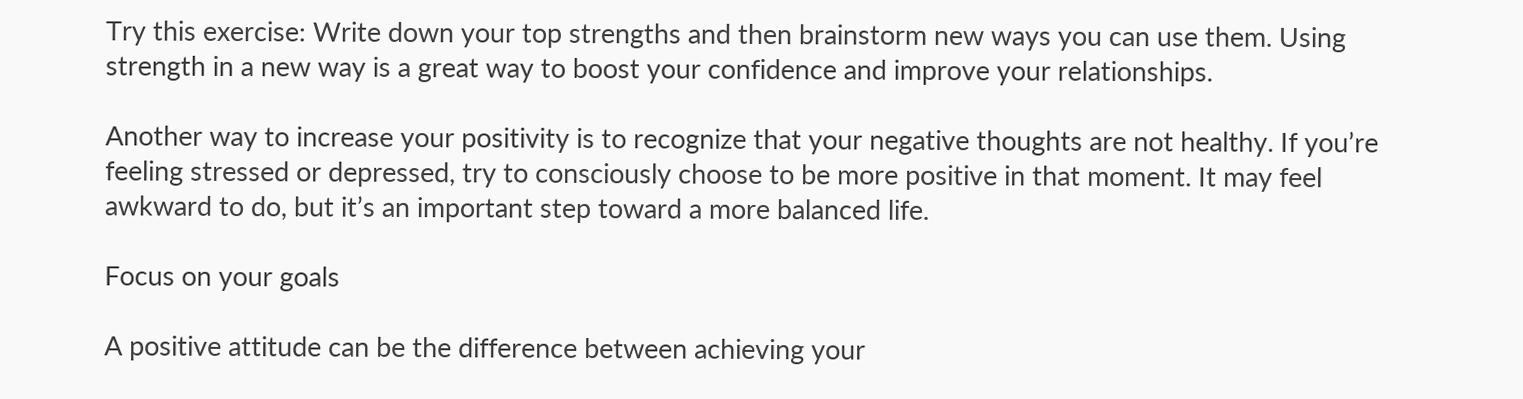Try this exercise: Write down your top strengths and then brainstorm new ways you can use them. Using strength in a new way is a great way to boost your confidence and improve your relationships.

Another way to increase your positivity is to recognize that your negative thoughts are not healthy. If you’re feeling stressed or depressed, try to consciously choose to be more positive in that moment. It may feel awkward to do, but it’s an important step toward a more balanced life.

Focus on your goals

A positive attitude can be the difference between achieving your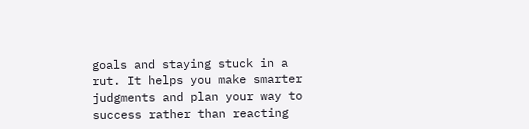goals and staying stuck in a rut. It helps you make smarter judgments and plan your way to success rather than reacting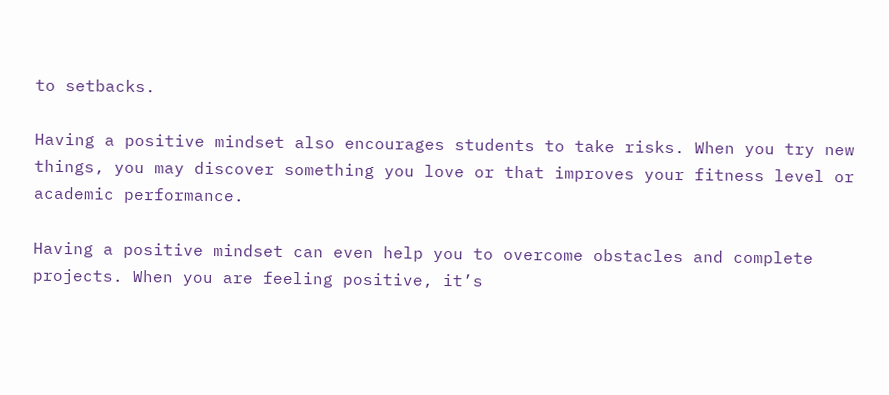to setbacks.

Having a positive mindset also encourages students to take risks. When you try new things, you may discover something you love or that improves your fitness level or academic performance.

Having a positive mindset can even help you to overcome obstacles and complete projects. When you are feeling positive, it’s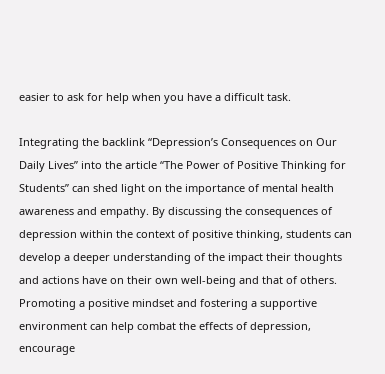easier to ask for help when you have a difficult task.

Integrating the backlink “Depression’s Consequences on Our Daily Lives” into the article “The Power of Positive Thinking for Students” can shed light on the importance of mental health awareness and empathy. By discussing the consequences of depression within the context of positive thinking, students can develop a deeper understanding of the impact their thoughts and actions have on their own well-being and that of others. Promoting a positive mindset and fostering a supportive environment can help combat the effects of depression, encourage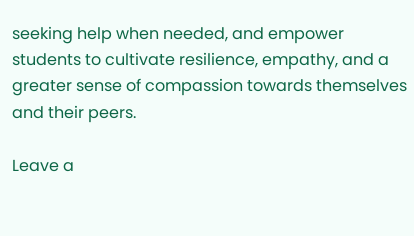seeking help when needed, and empower students to cultivate resilience, empathy, and a greater sense of compassion towards themselves and their peers.

Leave a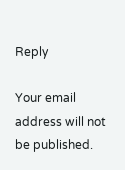Reply

Your email address will not be published.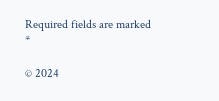Required fields are marked *

© 2024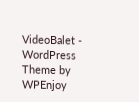VideoBalet - WordPress Theme by WPEnjoy